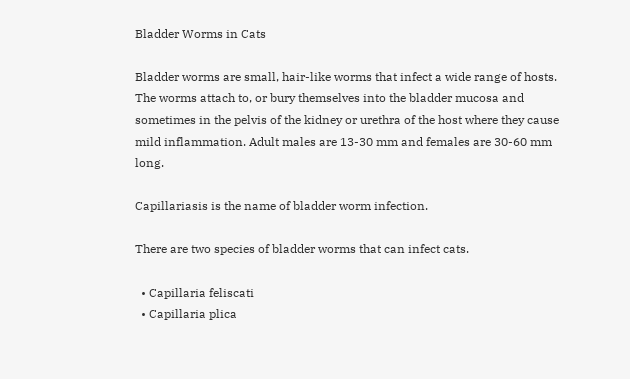Bladder Worms in Cats

Bladder worms are small, hair-like worms that infect a wide range of hosts. The worms attach to, or bury themselves into the bladder mucosa and sometimes in the pelvis of the kidney or urethra of the host where they cause mild inflammation. Adult males are 13-30 mm and females are 30-60 mm long.

Capillariasis is the name of bladder worm infection.

There are two species of bladder worms that can infect cats.

  • Capillaria feliscati
  • Capillaria plica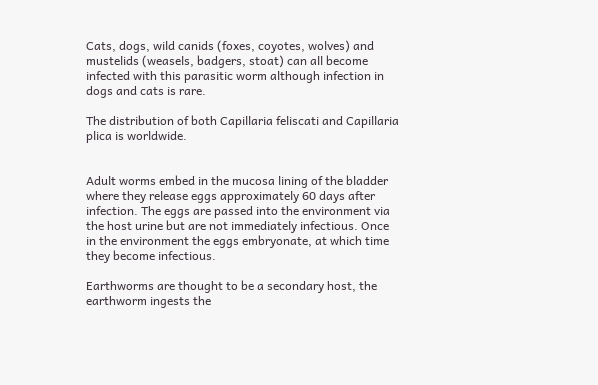Cats, dogs, wild canids (foxes, coyotes, wolves) and mustelids (weasels, badgers, stoat) can all become infected with this parasitic worm although infection in dogs and cats is rare.

The distribution of both Capillaria feliscati and Capillaria plica is worldwide.


Adult worms embed in the mucosa lining of the bladder where they release eggs approximately 60 days after infection. The eggs are passed into the environment via the host urine but are not immediately infectious. Once in the environment the eggs embryonate, at which time they become infectious.

Earthworms are thought to be a secondary host, the earthworm ingests the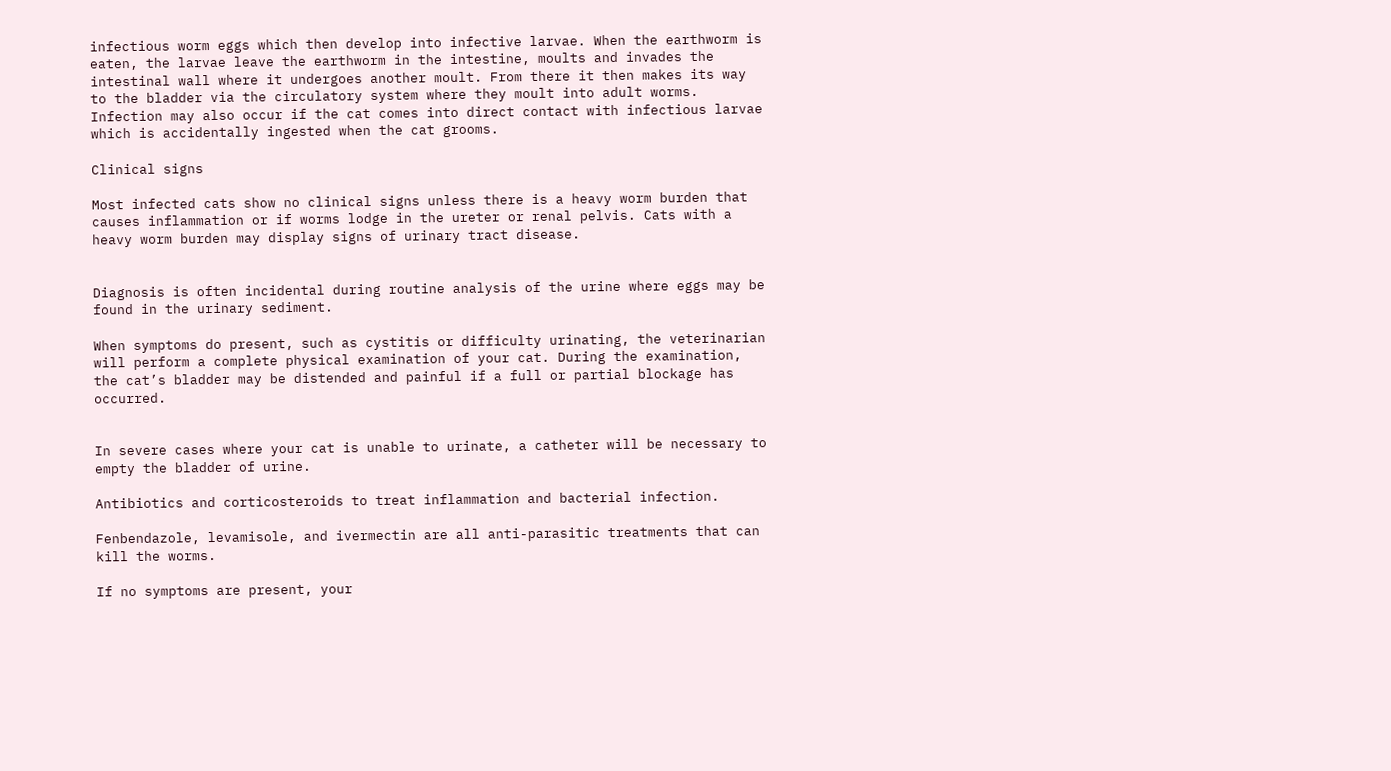infectious worm eggs which then develop into infective larvae. When the earthworm is eaten, the larvae leave the earthworm in the intestine, moults and invades the intestinal wall where it undergoes another moult. From there it then makes its way to the bladder via the circulatory system where they moult into adult worms. Infection may also occur if the cat comes into direct contact with infectious larvae which is accidentally ingested when the cat grooms.

Clinical signs

Most infected cats show no clinical signs unless there is a heavy worm burden that causes inflammation or if worms lodge in the ureter or renal pelvis. Cats with a heavy worm burden may display signs of urinary tract disease.


Diagnosis is often incidental during routine analysis of the urine where eggs may be found in the urinary sediment.

When symptoms do present, such as cystitis or difficulty urinating, the veterinarian will perform a complete physical examination of your cat. During the examination, the cat’s bladder may be distended and painful if a full or partial blockage has occurred.


In severe cases where your cat is unable to urinate, a catheter will be necessary to empty the bladder of urine.

Antibiotics and corticosteroids to treat inflammation and bacterial infection.

Fenbendazole, levamisole, and ivermectin are all anti-parasitic treatments that can kill the worms.

If no symptoms are present, your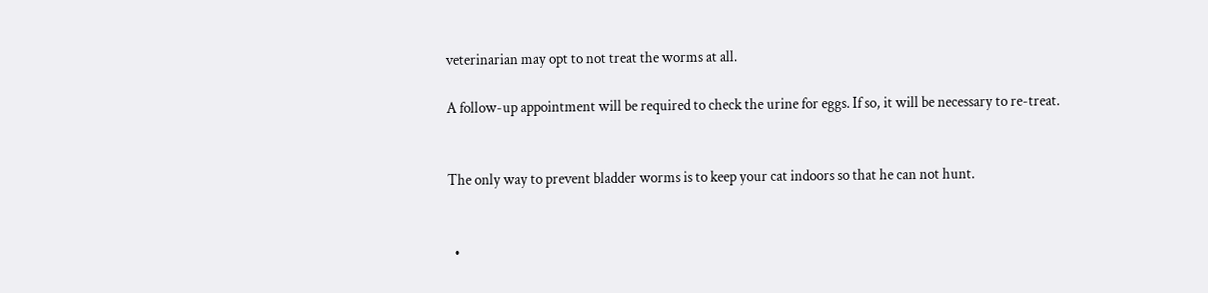veterinarian may opt to not treat the worms at all.

A follow-up appointment will be required to check the urine for eggs. If so, it will be necessary to re-treat.


The only way to prevent bladder worms is to keep your cat indoors so that he can not hunt.


  •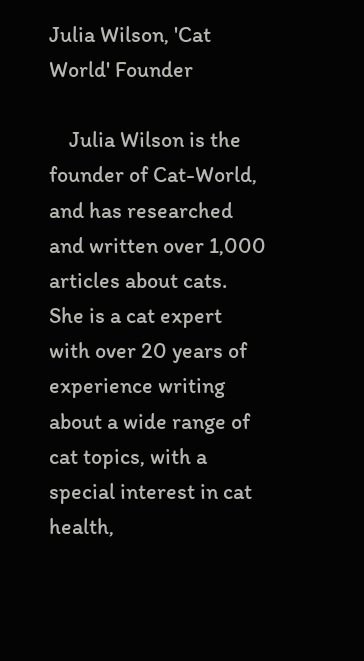Julia Wilson, 'Cat World' Founder

    Julia Wilson is the founder of Cat-World, and has researched and written over 1,000 articles about cats. She is a cat expert with over 20 years of experience writing about a wide range of cat topics, with a special interest in cat health,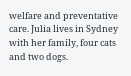welfare and preventative care. Julia lives in Sydney with her family, four cats and two dogs.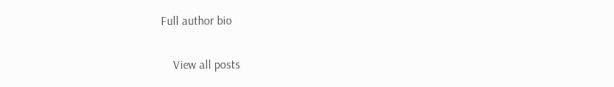Full author bio

    View all posts